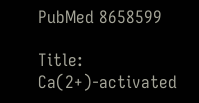PubMed 8658599

Title: Ca(2+)-activated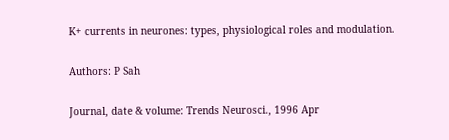K+ currents in neurones: types, physiological roles and modulation.

Authors: P Sah

Journal, date & volume: Trends Neurosci., 1996 Apr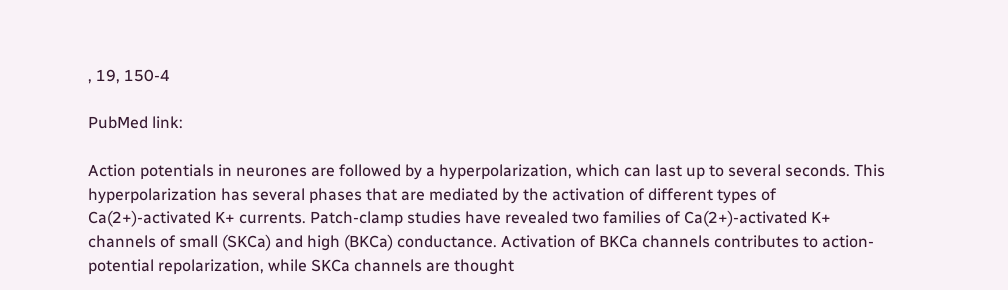, 19, 150-4

PubMed link:

Action potentials in neurones are followed by a hyperpolarization, which can last up to several seconds. This hyperpolarization has several phases that are mediated by the activation of different types of Ca(2+)-activated K+ currents. Patch-clamp studies have revealed two families of Ca(2+)-activated K+ channels of small (SKCa) and high (BKCa) conductance. Activation of BKCa channels contributes to action-potential repolarization, while SKCa channels are thought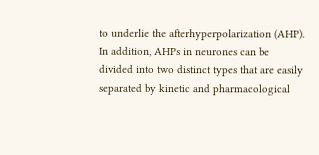to underlie the afterhyperpolarization (AHP). In addition, AHPs in neurones can be divided into two distinct types that are easily separated by kinetic and pharmacological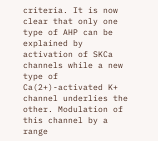criteria. It is now clear that only one type of AHP can be explained by activation of SKCa channels while a new type of Ca(2+)-activated K+ channel underlies the other. Modulation of this channel by a range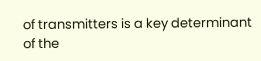of transmitters is a key determinant of the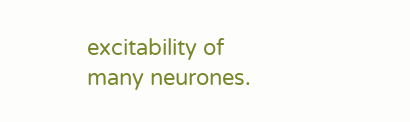excitability of many neurones.